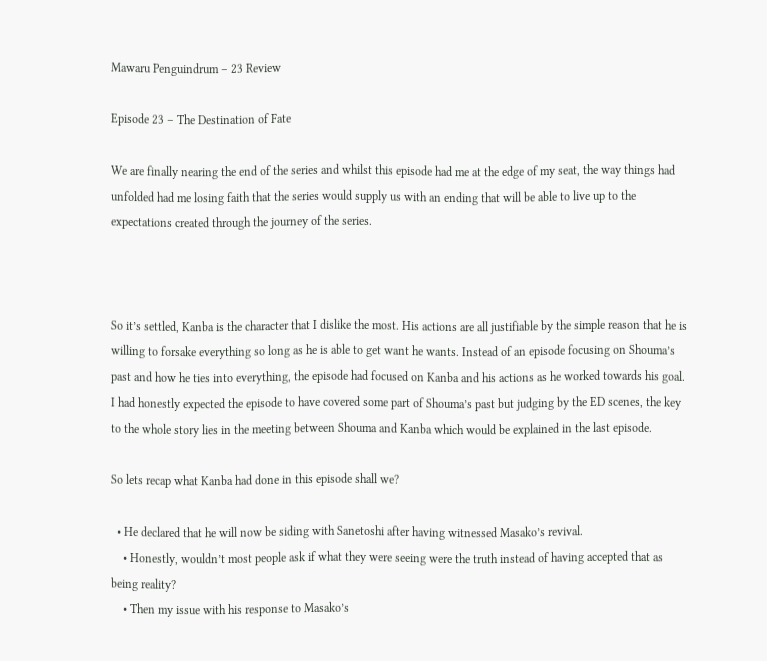Mawaru Penguindrum – 23 Review

Episode 23 – The Destination of Fate

We are finally nearing the end of the series and whilst this episode had me at the edge of my seat, the way things had unfolded had me losing faith that the series would supply us with an ending that will be able to live up to the expectations created through the journey of the series.



So it’s settled, Kanba is the character that I dislike the most. His actions are all justifiable by the simple reason that he is willing to forsake everything so long as he is able to get want he wants. Instead of an episode focusing on Shouma’s past and how he ties into everything, the episode had focused on Kanba and his actions as he worked towards his goal. I had honestly expected the episode to have covered some part of Shouma’s past but judging by the ED scenes, the key to the whole story lies in the meeting between Shouma and Kanba which would be explained in the last episode.

So lets recap what Kanba had done in this episode shall we?

  • He declared that he will now be siding with Sanetoshi after having witnessed Masako’s revival.
    • Honestly, wouldn’t most people ask if what they were seeing were the truth instead of having accepted that as being reality?
    • Then my issue with his response to Masako’s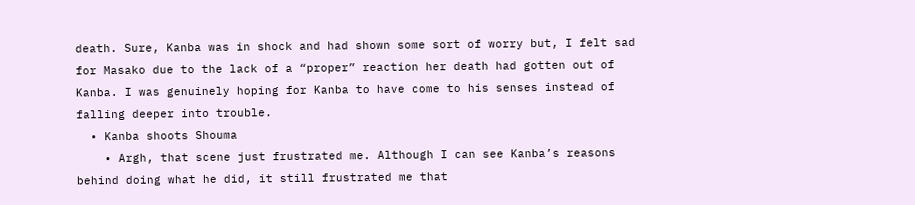death. Sure, Kanba was in shock and had shown some sort of worry but, I felt sad for Masako due to the lack of a “proper” reaction her death had gotten out of Kanba. I was genuinely hoping for Kanba to have come to his senses instead of falling deeper into trouble.
  • Kanba shoots Shouma
    • Argh, that scene just frustrated me. Although I can see Kanba’s reasons behind doing what he did, it still frustrated me that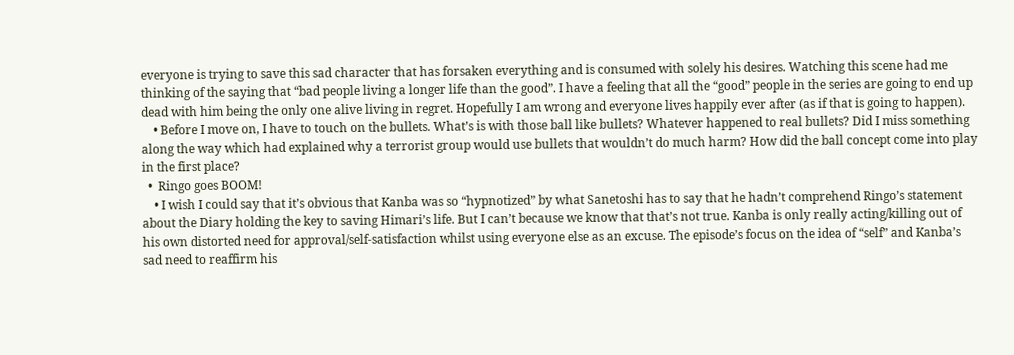everyone is trying to save this sad character that has forsaken everything and is consumed with solely his desires. Watching this scene had me thinking of the saying that “bad people living a longer life than the good”. I have a feeling that all the “good” people in the series are going to end up dead with him being the only one alive living in regret. Hopefully I am wrong and everyone lives happily ever after (as if that is going to happen).
    • Before I move on, I have to touch on the bullets. What’s is with those ball like bullets? Whatever happened to real bullets? Did I miss something along the way which had explained why a terrorist group would use bullets that wouldn’t do much harm? How did the ball concept come into play in the first place?
  •  Ringo goes BOOM!
    • I wish I could say that it’s obvious that Kanba was so “hypnotized” by what Sanetoshi has to say that he hadn’t comprehend Ringo’s statement about the Diary holding the key to saving Himari’s life. But I can’t because we know that that’s not true. Kanba is only really acting/killing out of his own distorted need for approval/self-satisfaction whilst using everyone else as an excuse. The episode’s focus on the idea of “self” and Kanba’s sad need to reaffirm his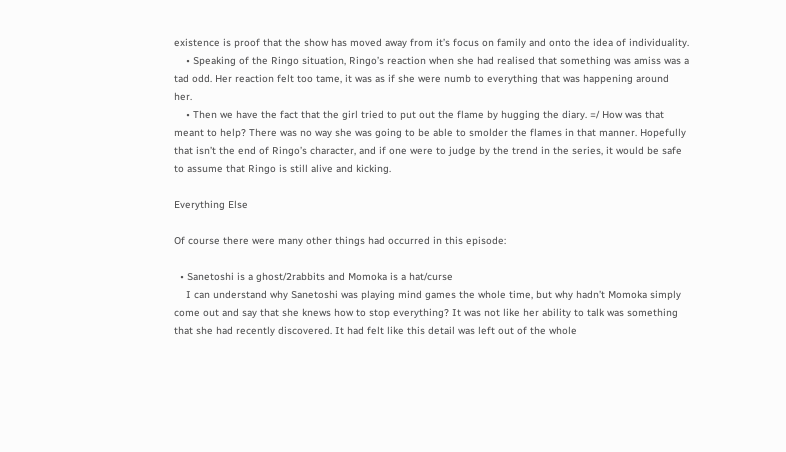existence is proof that the show has moved away from it’s focus on family and onto the idea of individuality.
    • Speaking of the Ringo situation, Ringo’s reaction when she had realised that something was amiss was a tad odd. Her reaction felt too tame, it was as if she were numb to everything that was happening around her.
    • Then we have the fact that the girl tried to put out the flame by hugging the diary. =/ How was that meant to help? There was no way she was going to be able to smolder the flames in that manner. Hopefully that isn’t the end of Ringo’s character, and if one were to judge by the trend in the series, it would be safe to assume that Ringo is still alive and kicking.

Everything Else

Of course there were many other things had occurred in this episode:

  • Sanetoshi is a ghost/2rabbits and Momoka is a hat/curse
    I can understand why Sanetoshi was playing mind games the whole time, but why hadn’t Momoka simply come out and say that she knews how to stop everything? It was not like her ability to talk was something that she had recently discovered. It had felt like this detail was left out of the whole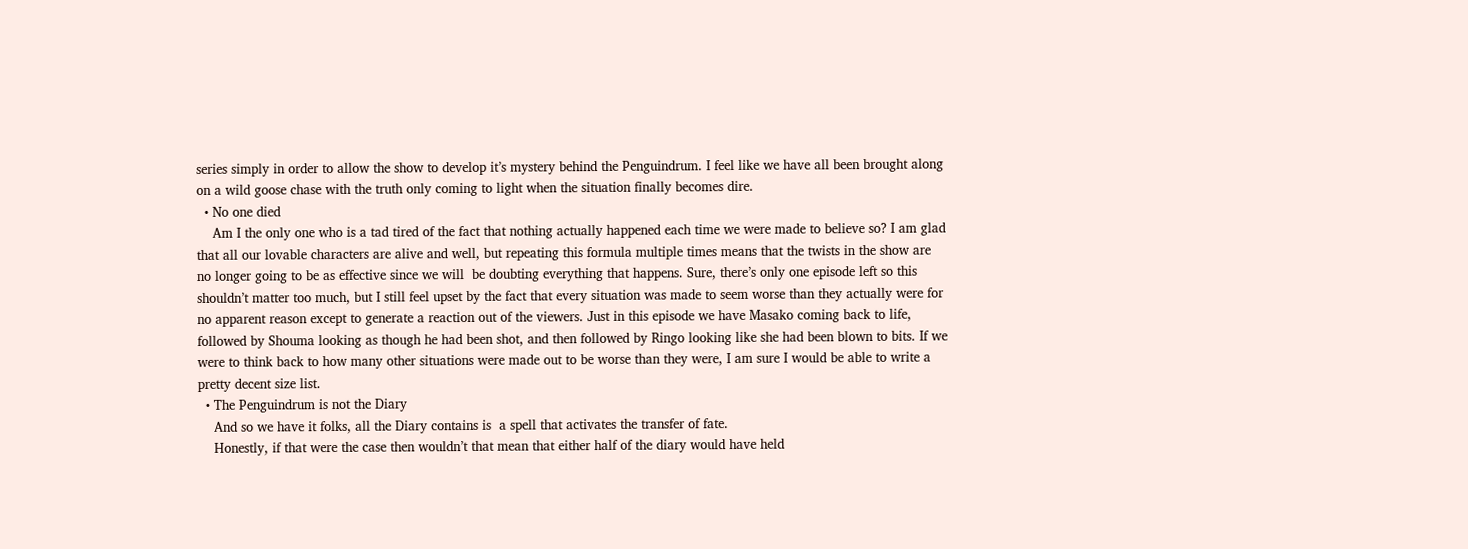series simply in order to allow the show to develop it’s mystery behind the Penguindrum. I feel like we have all been brought along on a wild goose chase with the truth only coming to light when the situation finally becomes dire.
  • No one died
    Am I the only one who is a tad tired of the fact that nothing actually happened each time we were made to believe so? I am glad that all our lovable characters are alive and well, but repeating this formula multiple times means that the twists in the show are no longer going to be as effective since we will  be doubting everything that happens. Sure, there’s only one episode left so this shouldn’t matter too much, but I still feel upset by the fact that every situation was made to seem worse than they actually were for no apparent reason except to generate a reaction out of the viewers. Just in this episode we have Masako coming back to life, followed by Shouma looking as though he had been shot, and then followed by Ringo looking like she had been blown to bits. If we were to think back to how many other situations were made out to be worse than they were, I am sure I would be able to write a pretty decent size list.
  • The Penguindrum is not the Diary
    And so we have it folks, all the Diary contains is  a spell that activates the transfer of fate.
    Honestly, if that were the case then wouldn’t that mean that either half of the diary would have held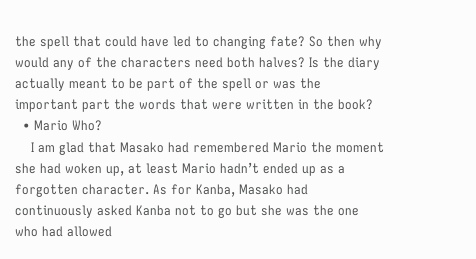the spell that could have led to changing fate? So then why would any of the characters need both halves? Is the diary actually meant to be part of the spell or was the important part the words that were written in the book?
  • Mario Who?
    I am glad that Masako had remembered Mario the moment she had woken up, at least Mario hadn’t ended up as a forgotten character. As for Kanba, Masako had continuously asked Kanba not to go but she was the one who had allowed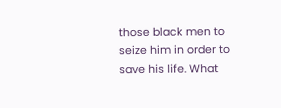those black men to seize him in order to save his life. What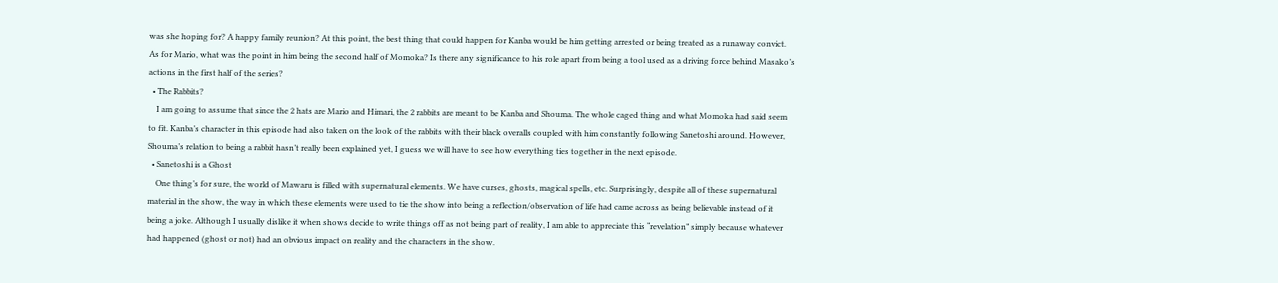was she hoping for? A happy family reunion? At this point, the best thing that could happen for Kanba would be him getting arrested or being treated as a runaway convict. As for Mario, what was the point in him being the second half of Momoka? Is there any significance to his role apart from being a tool used as a driving force behind Masako’s actions in the first half of the series?
  • The Rabbits?
    I am going to assume that since the 2 hats are Mario and Himari, the 2 rabbits are meant to be Kanba and Shouma. The whole caged thing and what Momoka had said seem to fit. Kanba’s character in this episode had also taken on the look of the rabbits with their black overalls coupled with him constantly following Sanetoshi around. However, Shouma’s relation to being a rabbit hasn’t really been explained yet, I guess we will have to see how everything ties together in the next episode.
  • Sanetoshi is a Ghost
    One thing’s for sure, the world of Mawaru is filled with supernatural elements. We have curses, ghosts, magical spells, etc. Surprisingly, despite all of these supernatural material in the show, the way in which these elements were used to tie the show into being a reflection/observation of life had came across as being believable instead of it being a joke. Although I usually dislike it when shows decide to write things off as not being part of reality, I am able to appreciate this “revelation” simply because whatever had happened (ghost or not) had an obvious impact on reality and the characters in the show.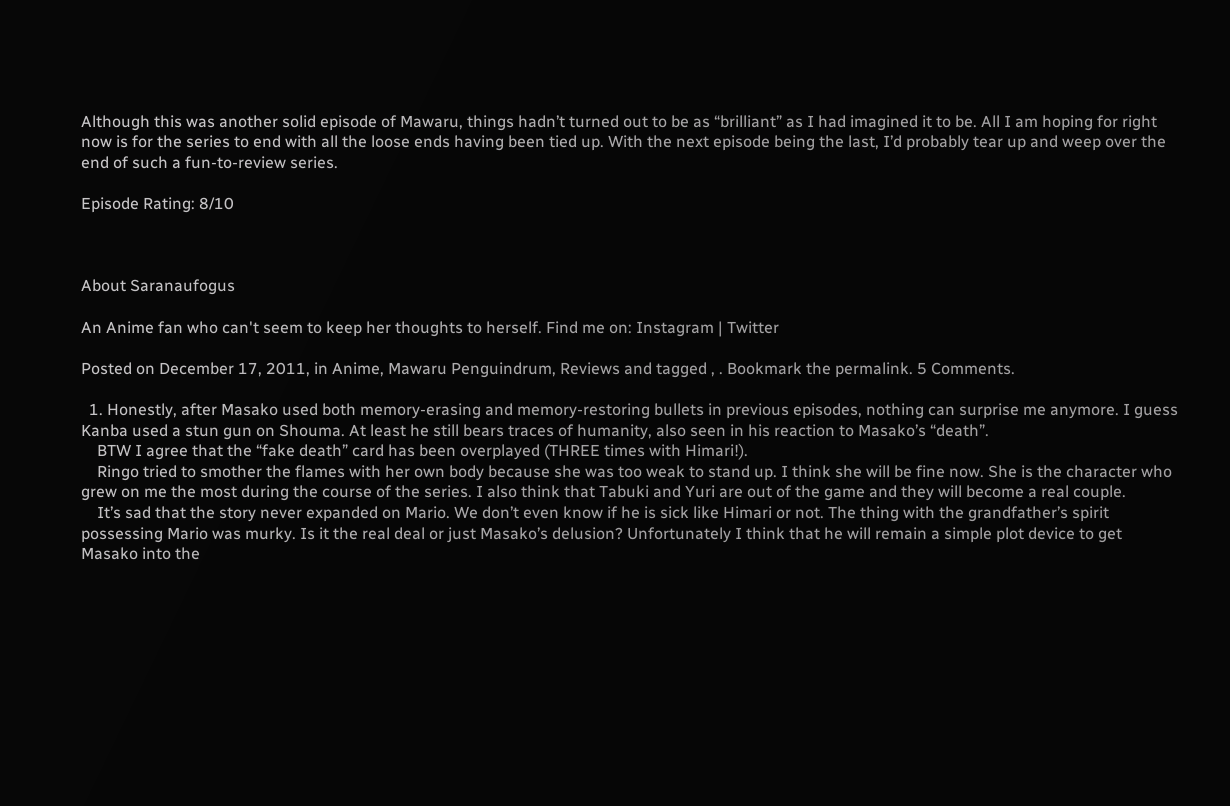Although this was another solid episode of Mawaru, things hadn’t turned out to be as “brilliant” as I had imagined it to be. All I am hoping for right now is for the series to end with all the loose ends having been tied up. With the next episode being the last, I’d probably tear up and weep over the end of such a fun-to-review series.

Episode Rating: 8/10



About Saranaufogus

An Anime fan who can't seem to keep her thoughts to herself. Find me on: Instagram | Twitter

Posted on December 17, 2011, in Anime, Mawaru Penguindrum, Reviews and tagged , . Bookmark the permalink. 5 Comments.

  1. Honestly, after Masako used both memory-erasing and memory-restoring bullets in previous episodes, nothing can surprise me anymore. I guess Kanba used a stun gun on Shouma. At least he still bears traces of humanity, also seen in his reaction to Masako’s “death”.
    BTW I agree that the “fake death” card has been overplayed (THREE times with Himari!).
    Ringo tried to smother the flames with her own body because she was too weak to stand up. I think she will be fine now. She is the character who grew on me the most during the course of the series. I also think that Tabuki and Yuri are out of the game and they will become a real couple.
    It’s sad that the story never expanded on Mario. We don’t even know if he is sick like Himari or not. The thing with the grandfather’s spirit possessing Mario was murky. Is it the real deal or just Masako’s delusion? Unfortunately I think that he will remain a simple plot device to get Masako into the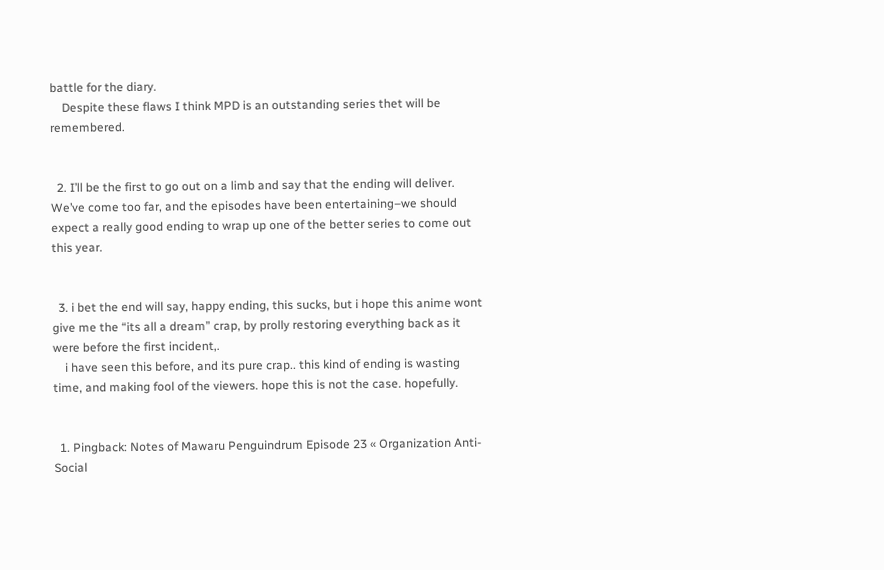battle for the diary.
    Despite these flaws I think MPD is an outstanding series thet will be remembered.


  2. I’ll be the first to go out on a limb and say that the ending will deliver. We’ve come too far, and the episodes have been entertaining–we should expect a really good ending to wrap up one of the better series to come out this year.


  3. i bet the end will say, happy ending, this sucks, but i hope this anime wont give me the “its all a dream” crap, by prolly restoring everything back as it were before the first incident,.
    i have seen this before, and its pure crap.. this kind of ending is wasting time, and making fool of the viewers. hope this is not the case. hopefully.


  1. Pingback: Notes of Mawaru Penguindrum Episode 23 « Organization Anti-Social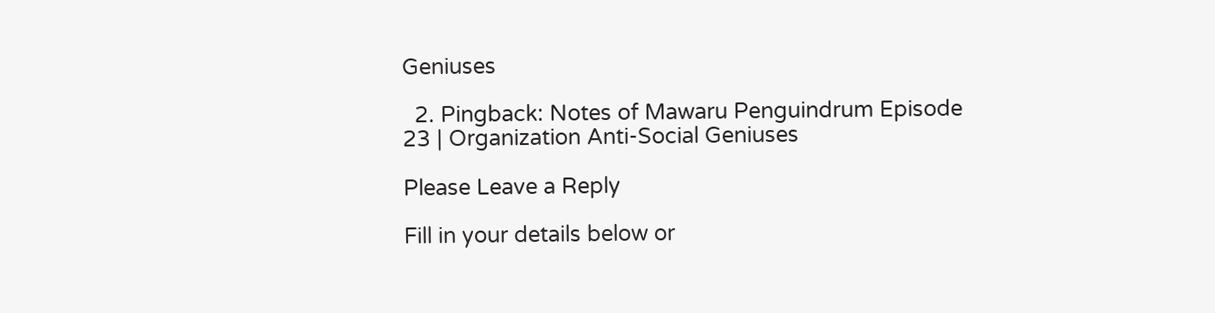Geniuses

  2. Pingback: Notes of Mawaru Penguindrum Episode 23 | Organization Anti-Social Geniuses

Please Leave a Reply

Fill in your details below or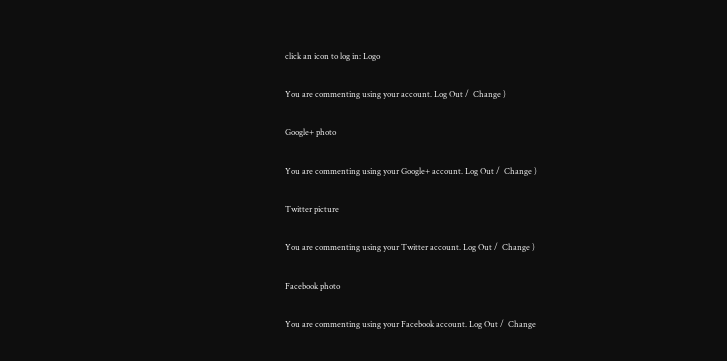click an icon to log in: Logo

You are commenting using your account. Log Out /  Change )

Google+ photo

You are commenting using your Google+ account. Log Out /  Change )

Twitter picture

You are commenting using your Twitter account. Log Out /  Change )

Facebook photo

You are commenting using your Facebook account. Log Out /  Change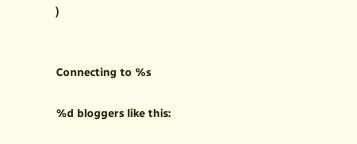)


Connecting to %s

%d bloggers like this: